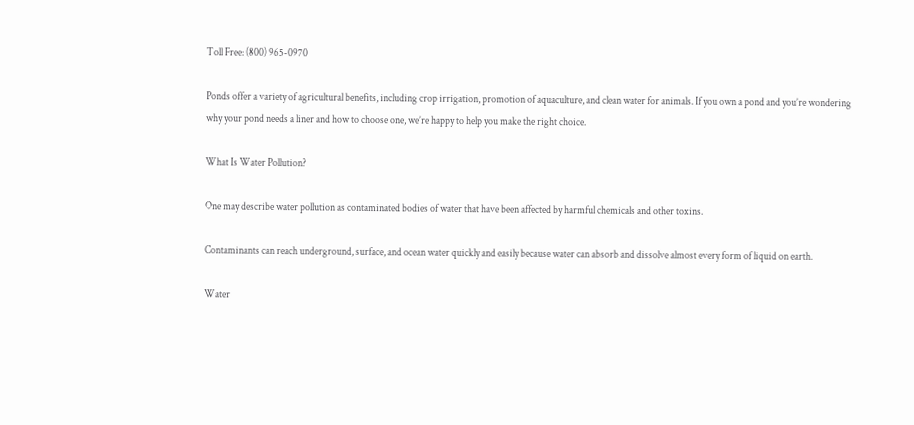Toll Free: (800) 965-0970

Ponds offer a variety of agricultural benefits, including crop irrigation, promotion of aquaculture, and clean water for animals. If you own a pond and you’re wondering why your pond needs a liner and how to choose one, we’re happy to help you make the right choice.

What Is Water Pollution?

One may describe water pollution as contaminated bodies of water that have been affected by harmful chemicals and other toxins.

Contaminants can reach underground, surface, and ocean water quickly and easily because water can absorb and dissolve almost every form of liquid on earth.

Water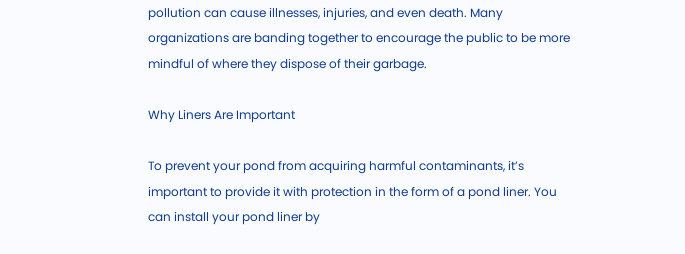pollution can cause illnesses, injuries, and even death. Many organizations are banding together to encourage the public to be more mindful of where they dispose of their garbage.

Why Liners Are Important

To prevent your pond from acquiring harmful contaminants, it’s important to provide it with protection in the form of a pond liner. You can install your pond liner by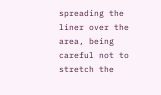spreading the liner over the area, being careful not to stretch the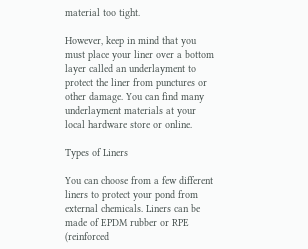material too tight.

However, keep in mind that you must place your liner over a bottom layer called an underlayment to protect the liner from punctures or other damage. You can find many underlayment materials at your local hardware store or online.

Types of Liners

You can choose from a few different liners to protect your pond from external chemicals. Liners can be made of EPDM rubber or RPE (reinforced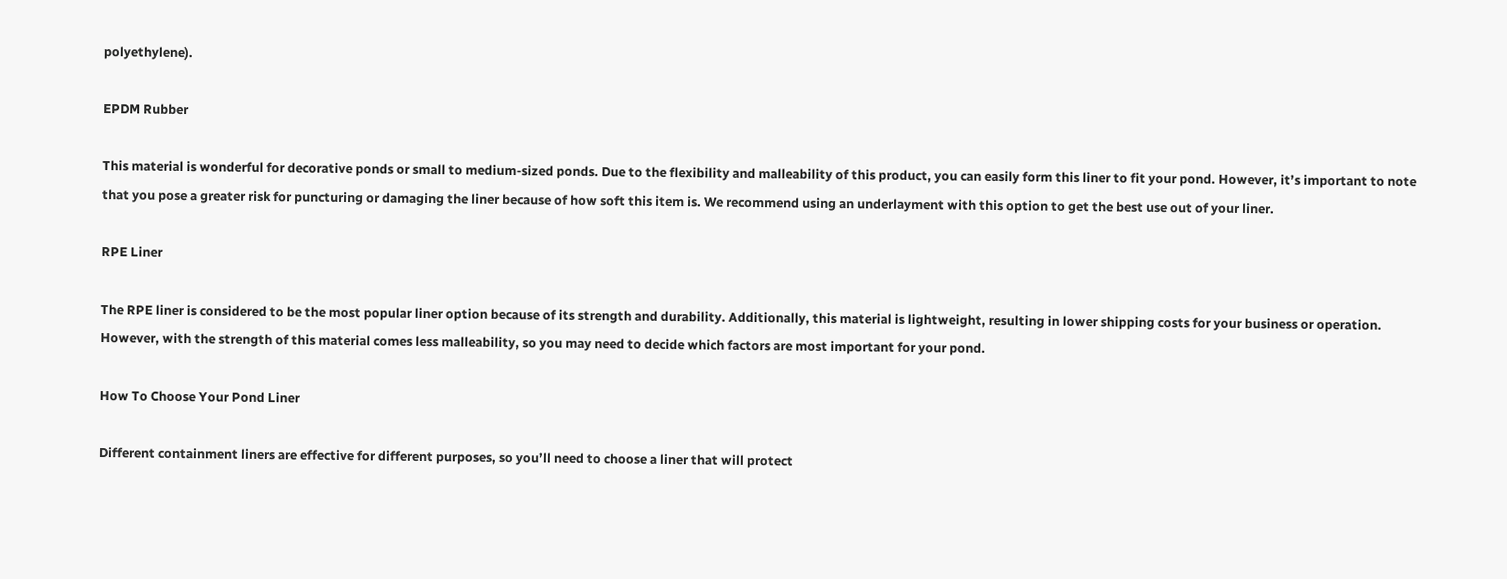polyethylene).

EPDM Rubber

This material is wonderful for decorative ponds or small to medium-sized ponds. Due to the flexibility and malleability of this product, you can easily form this liner to fit your pond. However, it’s important to note that you pose a greater risk for puncturing or damaging the liner because of how soft this item is. We recommend using an underlayment with this option to get the best use out of your liner.

RPE Liner

The RPE liner is considered to be the most popular liner option because of its strength and durability. Additionally, this material is lightweight, resulting in lower shipping costs for your business or operation. However, with the strength of this material comes less malleability, so you may need to decide which factors are most important for your pond.

How To Choose Your Pond Liner

Different containment liners are effective for different purposes, so you’ll need to choose a liner that will protect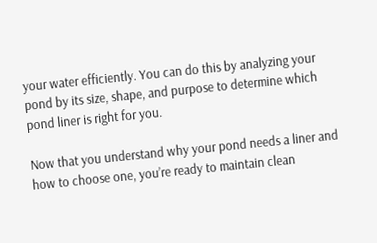your water efficiently. You can do this by analyzing your pond by its size, shape, and purpose to determine which pond liner is right for you.

Now that you understand why your pond needs a liner and how to choose one, you’re ready to maintain clean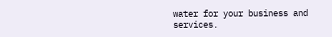water for your business and services.